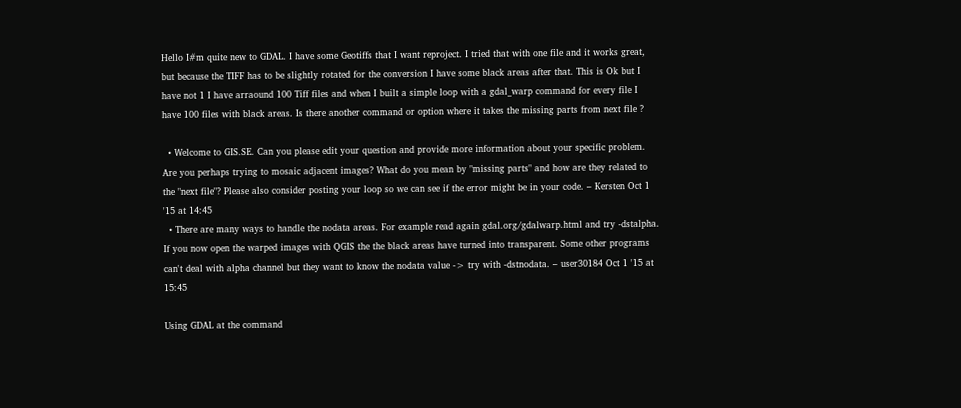Hello I#m quite new to GDAL. I have some Geotiffs that I want reproject. I tried that with one file and it works great, but because the TIFF has to be slightly rotated for the conversion I have some black areas after that. This is Ok but I have not 1 I have arraound 100 Tiff files and when I built a simple loop with a gdal_warp command for every file I have 100 files with black areas. Is there another command or option where it takes the missing parts from next file ?

  • Welcome to GIS.SE. Can you please edit your question and provide more information about your specific problem. Are you perhaps trying to mosaic adjacent images? What do you mean by "missing parts" and how are they related to the "next file"? Please also consider posting your loop so we can see if the error might be in your code. – Kersten Oct 1 '15 at 14:45
  • There are many ways to handle the nodata areas. For example read again gdal.org/gdalwarp.html and try -dstalpha. If you now open the warped images with QGIS the the black areas have turned into transparent. Some other programs can't deal with alpha channel but they want to know the nodata value -> try with -dstnodata. – user30184 Oct 1 '15 at 15:45

Using GDAL at the command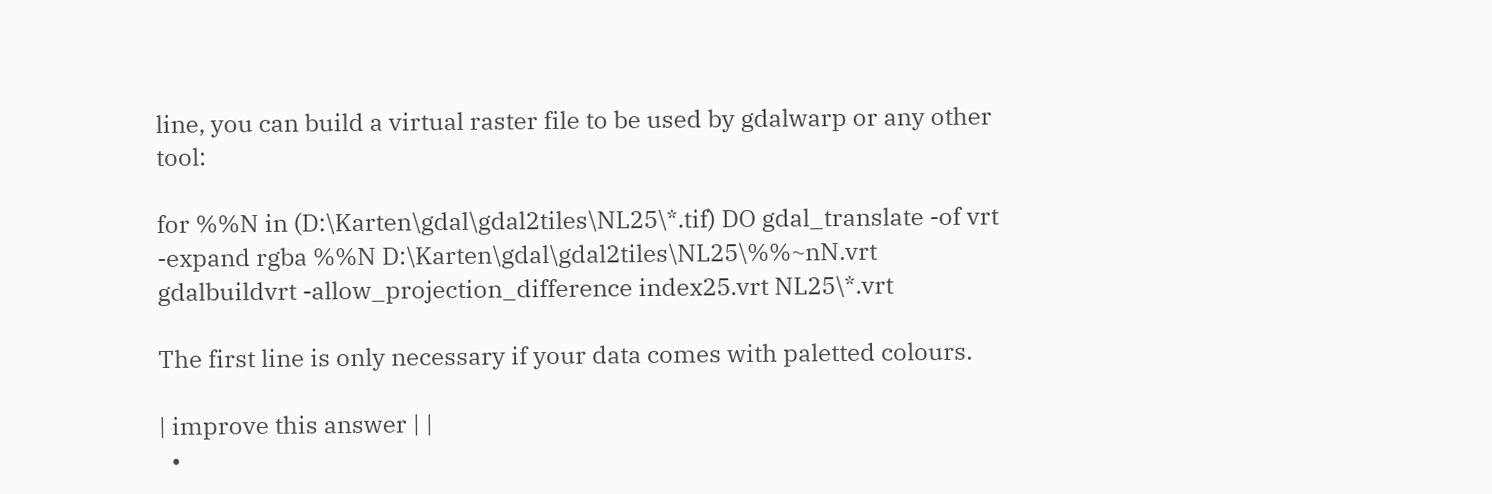line, you can build a virtual raster file to be used by gdalwarp or any other tool:

for %%N in (D:\Karten\gdal\gdal2tiles\NL25\*.tif) DO gdal_translate -of vrt -expand rgba %%N D:\Karten\gdal\gdal2tiles\NL25\%%~nN.vrt
gdalbuildvrt -allow_projection_difference index25.vrt NL25\*.vrt

The first line is only necessary if your data comes with paletted colours.

| improve this answer | |
  •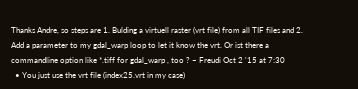Thanks Andre, so steps are 1. Bulding a virtuell raster (vrt file) from all TIF files and 2. Add a parameter to my gdal_warp loop to let it know the vrt. Or ist there a commandline option like *.tiff for gdal_warp , too ? – Freudi Oct 2 '15 at 7:30
  • You just use the vrt file (index25.vrt in my case)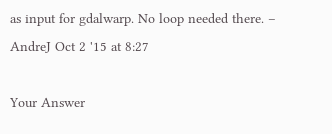as input for gdalwarp. No loop needed there. – AndreJ Oct 2 '15 at 8:27

Your Answer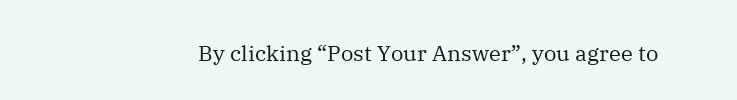By clicking “Post Your Answer”, you agree to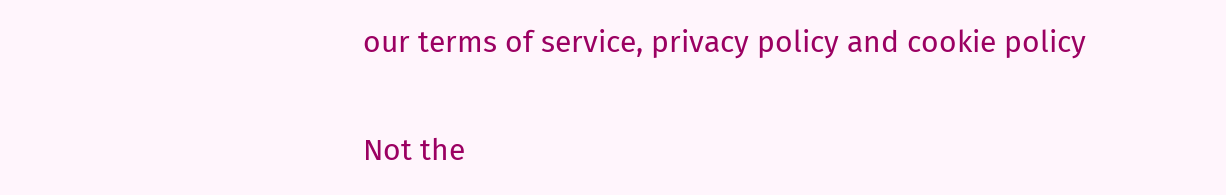our terms of service, privacy policy and cookie policy

Not the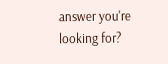answer you're looking for?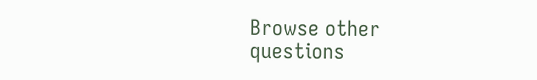Browse other questions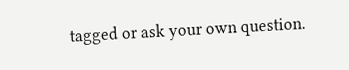tagged or ask your own question.